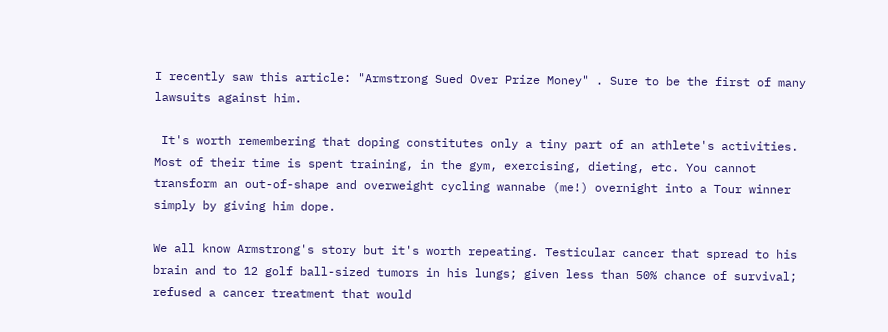I recently saw this article: "Armstrong Sued Over Prize Money" . Sure to be the first of many lawsuits against him.

 It's worth remembering that doping constitutes only a tiny part of an athlete's activities. Most of their time is spent training, in the gym, exercising, dieting, etc. You cannot transform an out-of-shape and overweight cycling wannabe (me!) overnight into a Tour winner simply by giving him dope.

We all know Armstrong's story but it's worth repeating. Testicular cancer that spread to his brain and to 12 golf ball-sized tumors in his lungs; given less than 50% chance of survival; refused a cancer treatment that would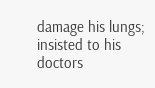damage his lungs; insisted to his doctors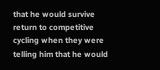that he would survive return to competitive cycling when they were telling him that he would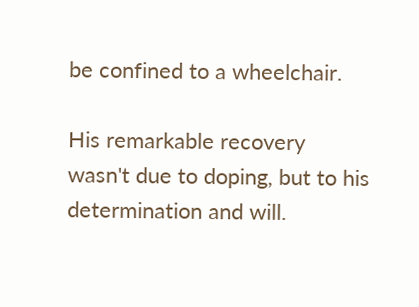be confined to a wheelchair.

His remarkable recovery wasn't due to doping, but to his determination and will.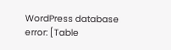WordPress database error: [Table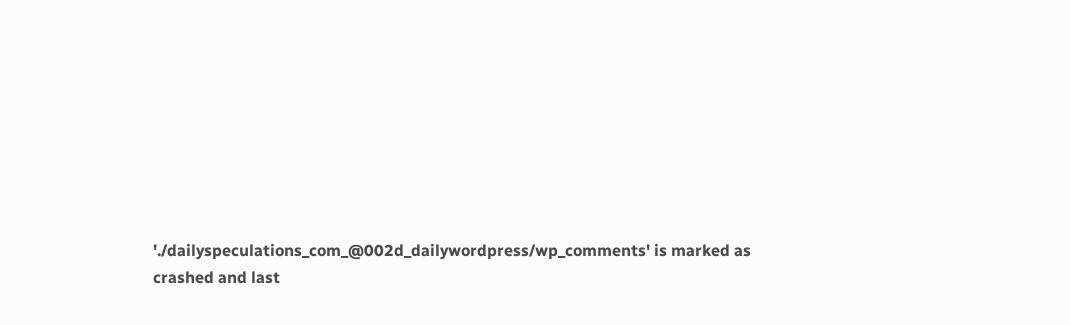'./dailyspeculations_com_@002d_dailywordpress/wp_comments' is marked as crashed and last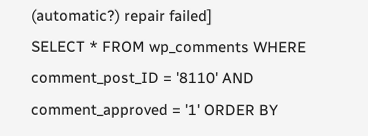(automatic?) repair failed]
SELECT * FROM wp_comments WHERE comment_post_ID = '8110' AND comment_approved = '1' ORDER BY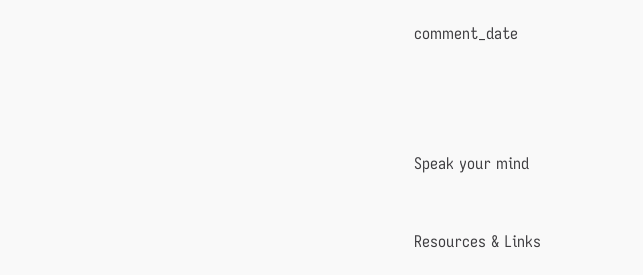comment_date




Speak your mind


Resources & Links